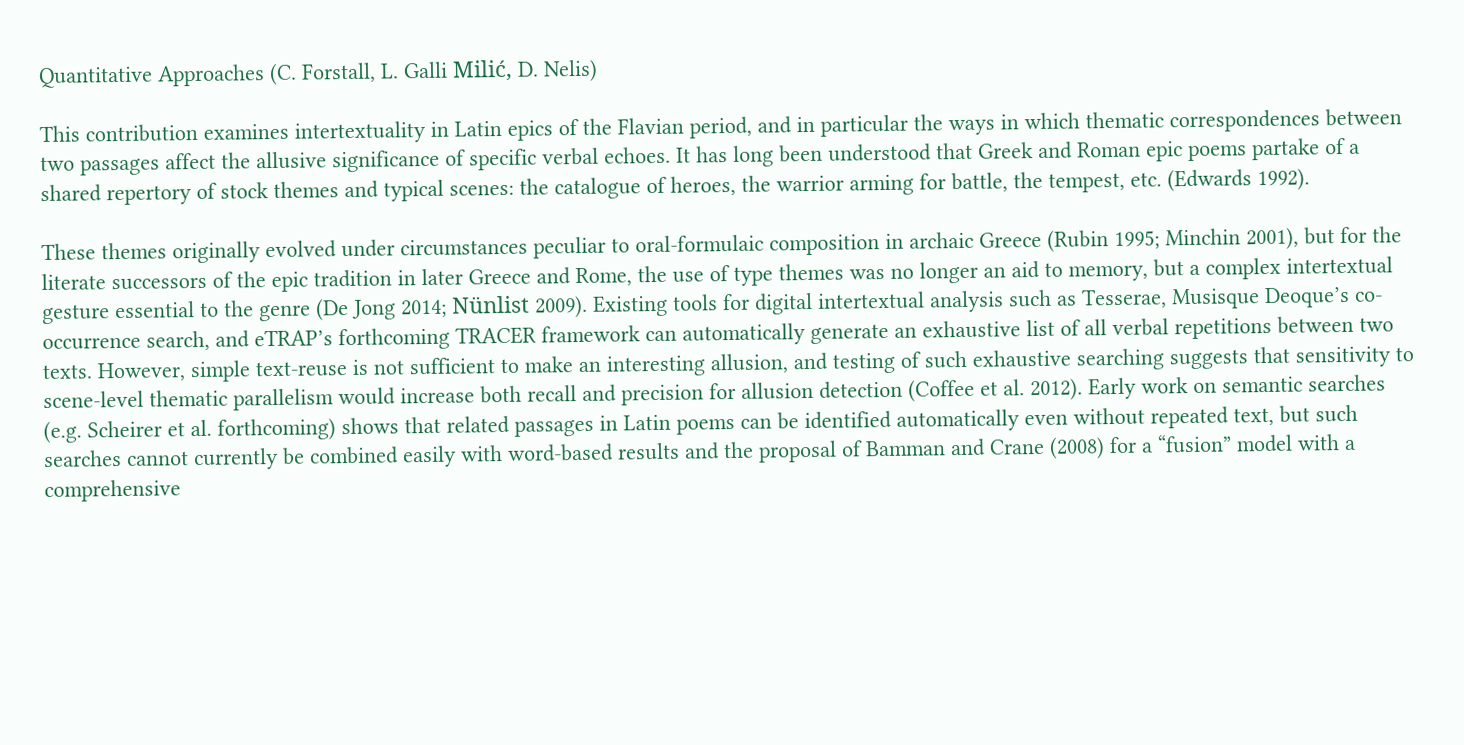Quantitative Approaches (C. Forstall, L. Galli Milić, D. Nelis)

This contribution examines intertextuality in Latin epics of the Flavian period, and in particular the ways in which thematic correspondences between two passages affect the allusive significance of specific verbal echoes. It has long been understood that Greek and Roman epic poems partake of a shared repertory of stock themes and typical scenes: the catalogue of heroes, the warrior arming for battle, the tempest, etc. (Edwards 1992).

These themes originally evolved under circumstances peculiar to oral-formulaic composition in archaic Greece (Rubin 1995; Minchin 2001), but for the literate successors of the epic tradition in later Greece and Rome, the use of type themes was no longer an aid to memory, but a complex intertextual gesture essential to the genre (De Jong 2014; Nünlist 2009). Existing tools for digital intertextual analysis such as Tesserae, Musisque Deoque’s co-occurrence search, and eTRAP’s forthcoming TRACER framework can automatically generate an exhaustive list of all verbal repetitions between two texts. However, simple text-reuse is not sufficient to make an interesting allusion, and testing of such exhaustive searching suggests that sensitivity to scene-level thematic parallelism would increase both recall and precision for allusion detection (Coffee et al. 2012). Early work on semantic searches (e.g. Scheirer et al. forthcoming) shows that related passages in Latin poems can be identified automatically even without repeated text, but such searches cannot currently be combined easily with word-based results and the proposal of Bamman and Crane (2008) for a “fusion” model with a comprehensive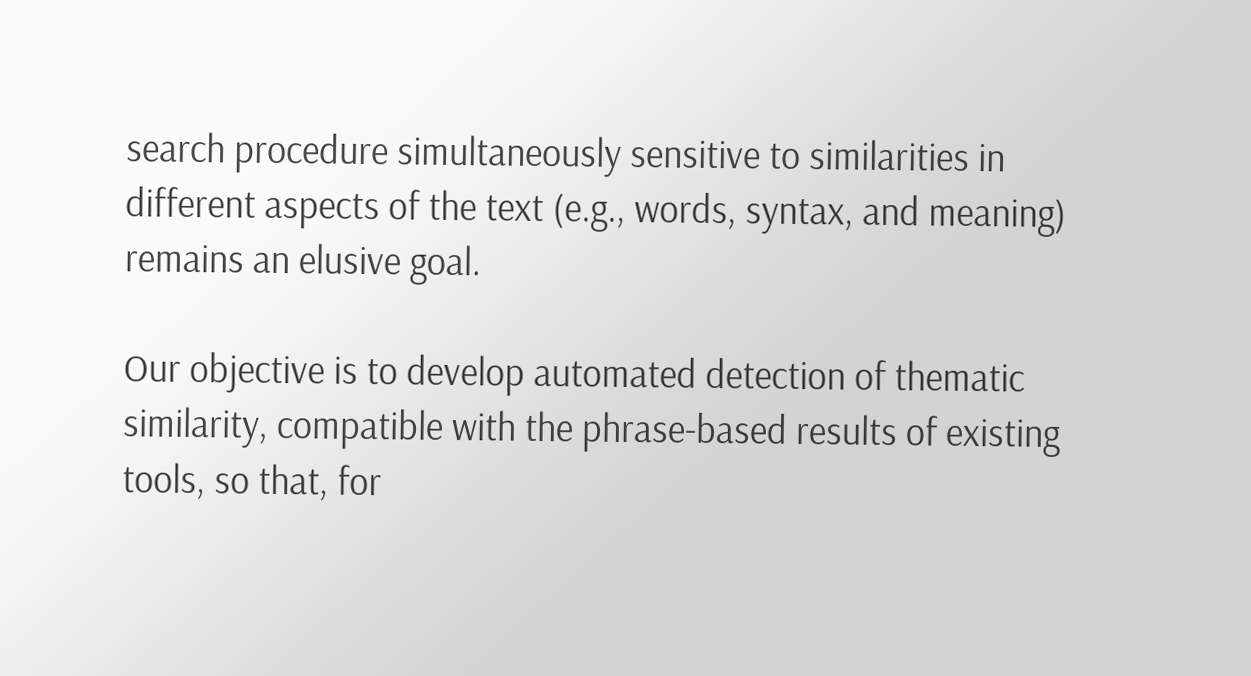search procedure simultaneously sensitive to similarities in different aspects of the text (e.g., words, syntax, and meaning) remains an elusive goal.

Our objective is to develop automated detection of thematic similarity, compatible with the phrase-based results of existing tools, so that, for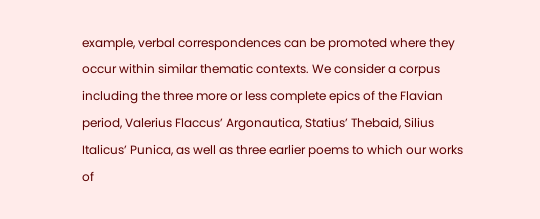example, verbal correspondences can be promoted where they occur within similar thematic contexts. We consider a corpus including the three more or less complete epics of the Flavian period, Valerius Flaccus’ Argonautica, Statius’ Thebaid, Silius Italicus’ Punica, as well as three earlier poems to which our works of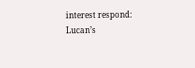interest respond: Lucan’s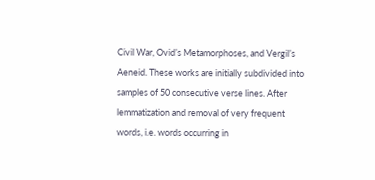Civil War, Ovid’s Metamorphoses, and Vergil’s Aeneid. These works are initially subdivided into samples of 50 consecutive verse lines. After lemmatization and removal of very frequent words, i.e. words occurring in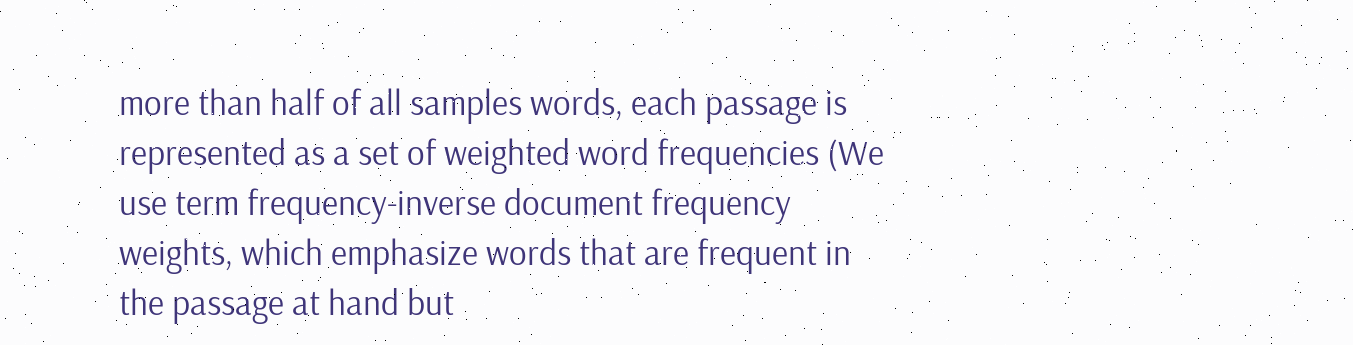more than half of all samples words, each passage is represented as a set of weighted word frequencies (We use term frequency-inverse document frequency weights, which emphasize words that are frequent in the passage at hand but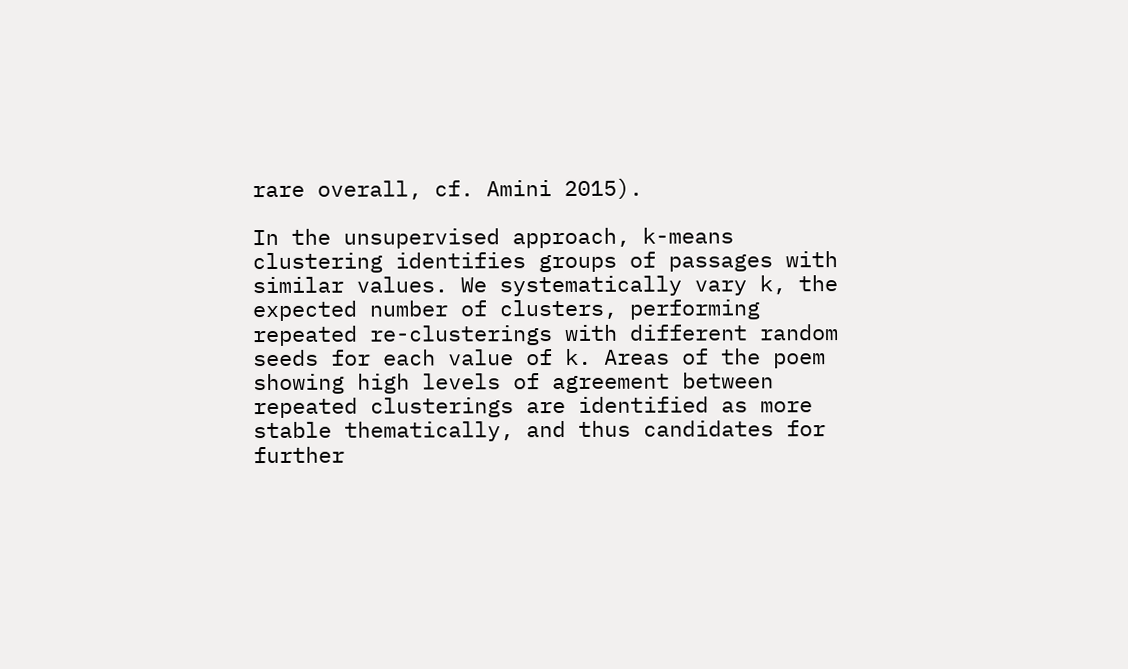rare overall, cf. Amini 2015).

In the unsupervised approach, k-means clustering identifies groups of passages with similar values. We systematically vary k, the expected number of clusters, performing repeated re-clusterings with different random seeds for each value of k. Areas of the poem showing high levels of agreement between repeated clusterings are identified as more stable thematically, and thus candidates for further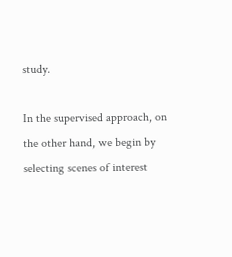study.

In the supervised approach, on the other hand, we begin by selecting scenes of interest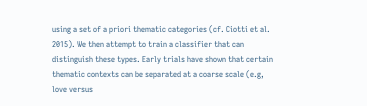using a set of a priori thematic categories (cf. Ciotti et al. 2015). We then attempt to train a classifier that can distinguish these types. Early trials have shown that certain thematic contexts can be separated at a coarse scale (e.g, love versus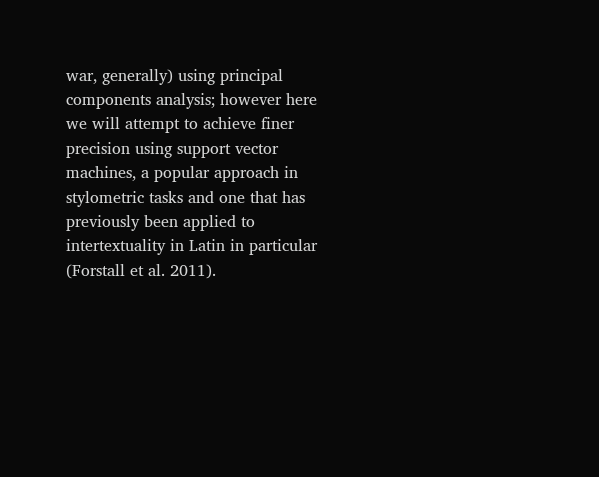war, generally) using principal components analysis; however here we will attempt to achieve finer precision using support vector machines, a popular approach in stylometric tasks and one that has previously been applied to intertextuality in Latin in particular (Forstall et al. 2011).